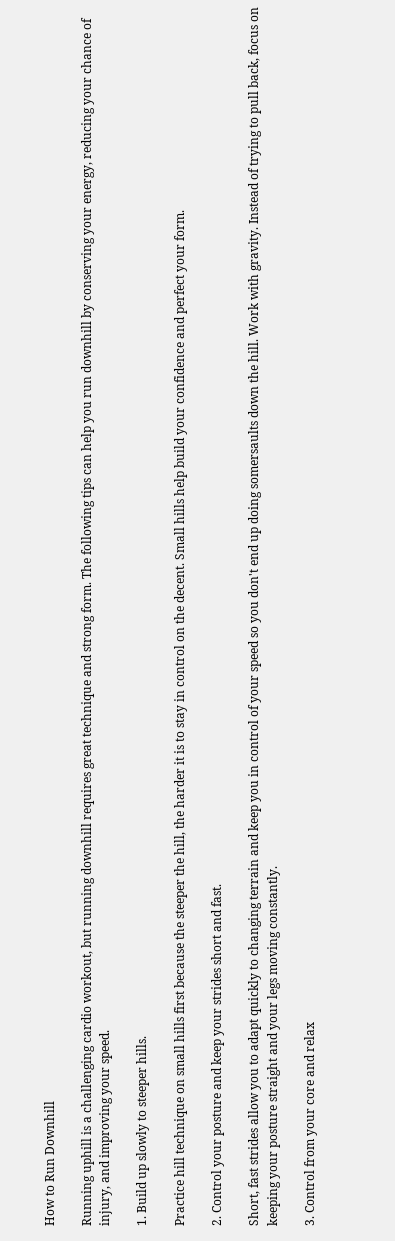How to Run Downhill

Running uphill is a challenging cardio workout, but running downhill requires great technique and strong form. The following tips can help you run downhill by conserving your energy, reducing your chance of injury, and improving your speed.

1. Build up slowly to steeper hills.

Practice hill technique on small hills first because the steeper the hill, the harder it is to stay in control on the decent. Small hills help build your confidence and perfect your form.

2. Control your posture and keep your strides short and fast.

Short, fast strides allow you to adapt quickly to changing terrain and keep you in control of your speed so you don't end up doing somersaults down the hill. Work with gravity. Instead of trying to pull back, focus on keeping your posture straight and your legs moving constantly.

3. Control from your core and relax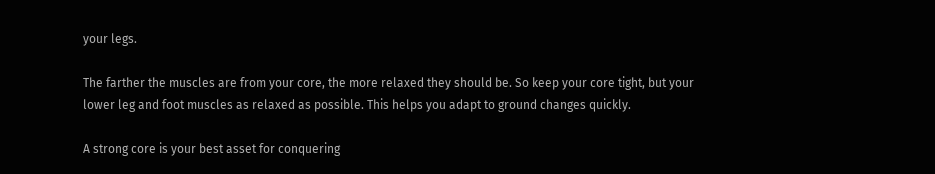your legs.

The farther the muscles are from your core, the more relaxed they should be. So keep your core tight, but your lower leg and foot muscles as relaxed as possible. This helps you adapt to ground changes quickly.

A strong core is your best asset for conquering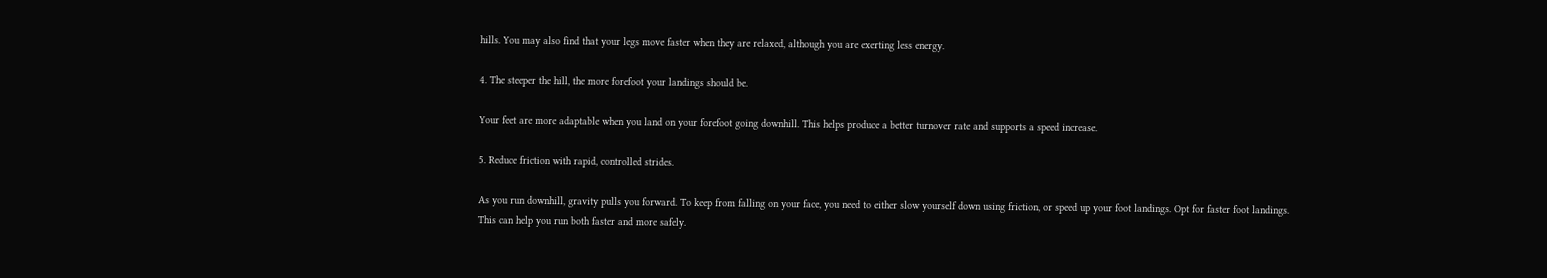hills. You may also find that your legs move faster when they are relaxed, although you are exerting less energy.

4. The steeper the hill, the more forefoot your landings should be.

Your feet are more adaptable when you land on your forefoot going downhill. This helps produce a better turnover rate and supports a speed increase.

5. Reduce friction with rapid, controlled strides.

As you run downhill, gravity pulls you forward. To keep from falling on your face, you need to either slow yourself down using friction, or speed up your foot landings. Opt for faster foot landings. This can help you run both faster and more safely.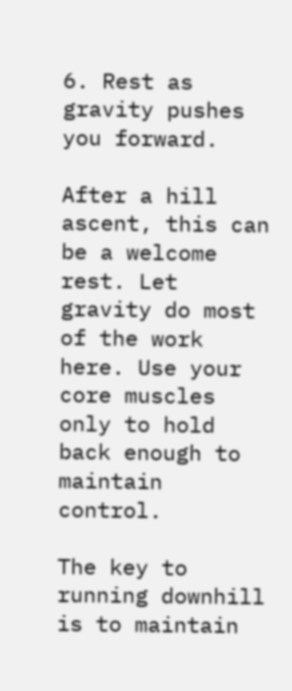6. Rest as gravity pushes you forward.

After a hill ascent, this can be a welcome rest. Let gravity do most of the work here. Use your core muscles only to hold back enough to maintain control.

The key to running downhill is to maintain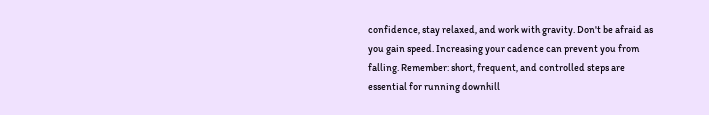confidence, stay relaxed, and work with gravity. Don't be afraid as you gain speed. Increasing your cadence can prevent you from falling. Remember: short, frequent, and controlled steps are essential for running downhill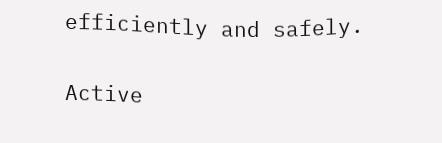efficiently and safely.

Active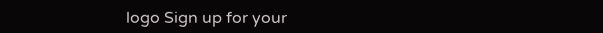logo Sign up for your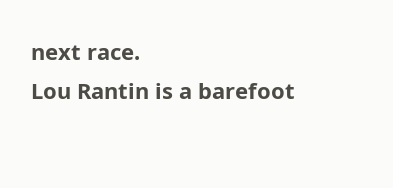next race.
Lou Rantin is a barefoot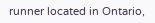runner located in Ontario,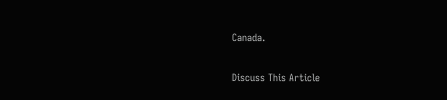Canada.

Discuss This Article